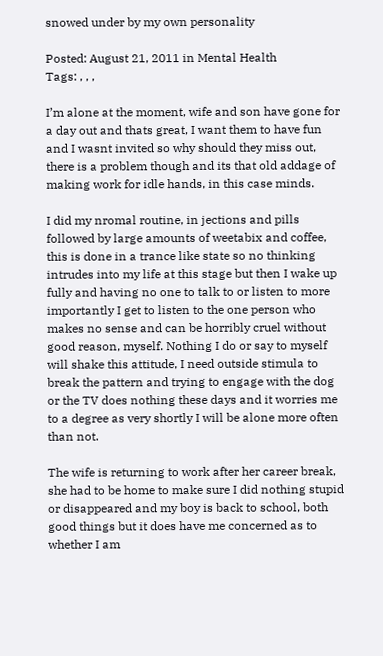snowed under by my own personality

Posted: August 21, 2011 in Mental Health
Tags: , , ,

I’m alone at the moment, wife and son have gone for a day out and thats great, I want them to have fun and I wasnt invited so why should they miss out, there is a problem though and its that old addage of making work for idle hands, in this case minds.

I did my nromal routine, in jections and pills followed by large amounts of weetabix and coffee, this is done in a trance like state so no thinking intrudes into my life at this stage but then I wake up fully and having no one to talk to or listen to more importantly I get to listen to the one person who makes no sense and can be horribly cruel without good reason, myself. Nothing I do or say to myself will shake this attitude, I need outside stimula to break the pattern and trying to engage with the dog or the TV does nothing these days and it worries me to a degree as very shortly I will be alone more often than not.

The wife is returning to work after her career break, she had to be home to make sure I did nothing stupid or disappeared and my boy is back to school, both good things but it does have me concerned as to whether I am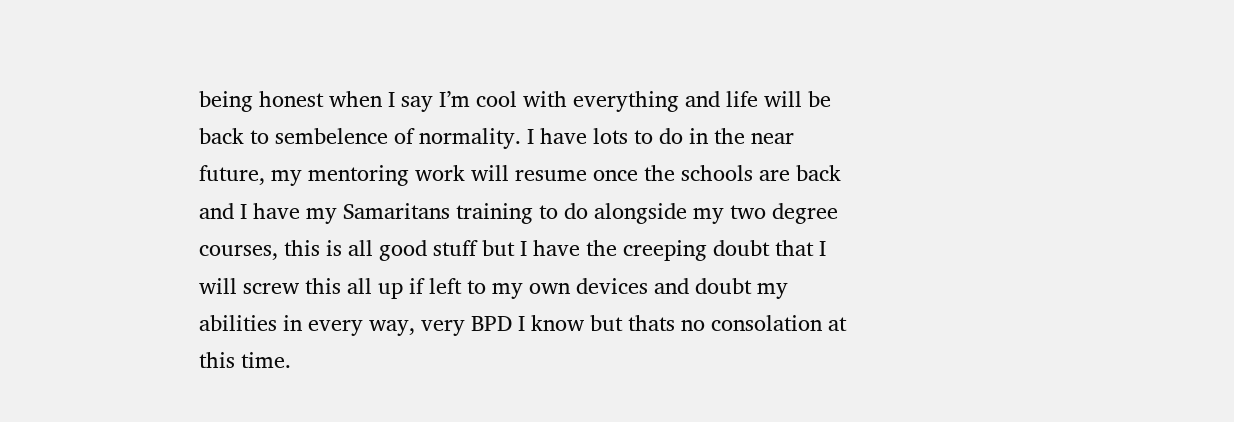being honest when I say I’m cool with everything and life will be back to sembelence of normality. I have lots to do in the near future, my mentoring work will resume once the schools are back and I have my Samaritans training to do alongside my two degree courses, this is all good stuff but I have the creeping doubt that I will screw this all up if left to my own devices and doubt my abilities in every way, very BPD I know but thats no consolation at this time.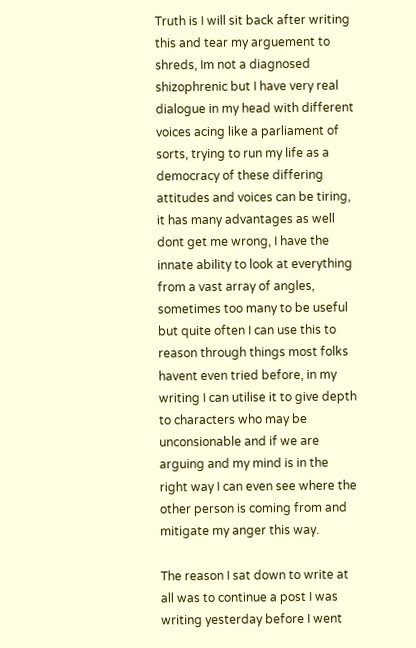Truth is I will sit back after writing this and tear my arguement to shreds, Im not a diagnosed shizophrenic but I have very real dialogue in my head with different voices acing like a parliament of sorts, trying to run my life as a democracy of these differing attitudes and voices can be tiring, it has many advantages as well dont get me wrong, I have the innate ability to look at everything from a vast array of angles, sometimes too many to be useful but quite often I can use this to reason through things most folks havent even tried before, in my writing I can utilise it to give depth to characters who may be unconsionable and if we are arguing and my mind is in the right way I can even see where the other person is coming from and mitigate my anger this way.

The reason I sat down to write at all was to continue a post I was writing yesterday before I went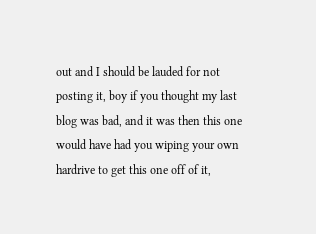out and I should be lauded for not posting it, boy if you thought my last blog was bad, and it was then this one would have had you wiping your own hardrive to get this one off of it,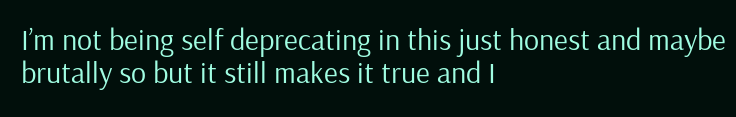I’m not being self deprecating in this just honest and maybe brutally so but it still makes it true and I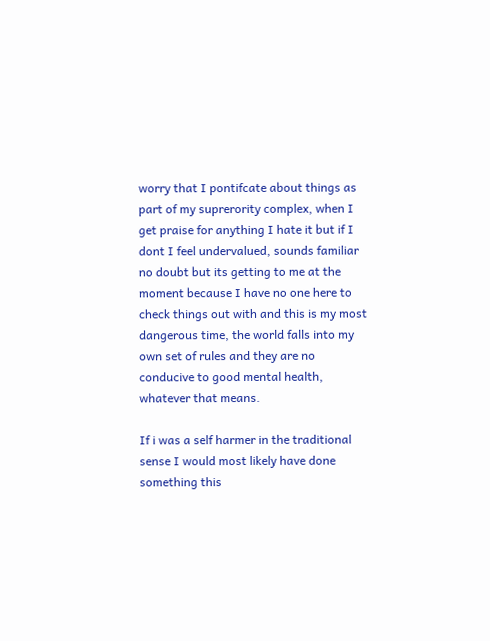worry that I pontifcate about things as part of my suprerority complex, when I get praise for anything I hate it but if I dont I feel undervalued, sounds familiar no doubt but its getting to me at the moment because I have no one here to check things out with and this is my most dangerous time, the world falls into my own set of rules and they are no conducive to good mental health, whatever that means.

If i was a self harmer in the traditional sense I would most likely have done something this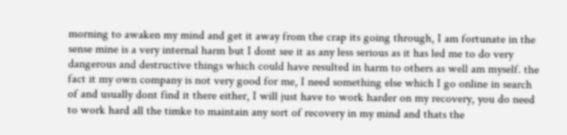morning to awaken my mind and get it away from the crap its going through, I am fortunate in the sense mine is a very internal harm but I dont see it as any less serious as it has led me to do very dangerous and destructive things which could have resulted in harm to others as well am myself. the fact it my own company is not very good for me, I need something else which I go online in search of and usually dont find it there either, I will just have to work harder on my recovery, you do need to work hard all the timke to maintain any sort of recovery in my mind and thats the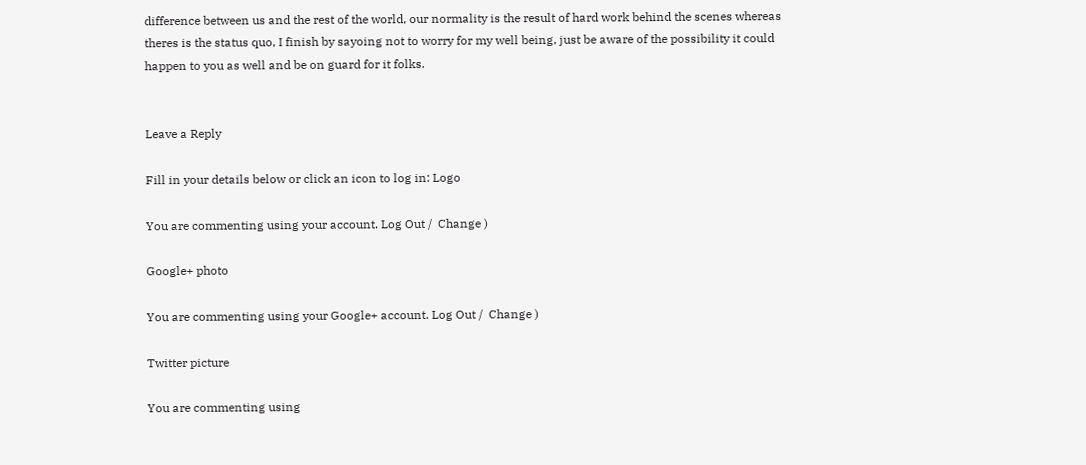difference between us and the rest of the world, our normality is the result of hard work behind the scenes whereas theres is the status quo, I finish by sayoing not to worry for my well being, just be aware of the possibility it could happen to you as well and be on guard for it folks.


Leave a Reply

Fill in your details below or click an icon to log in: Logo

You are commenting using your account. Log Out /  Change )

Google+ photo

You are commenting using your Google+ account. Log Out /  Change )

Twitter picture

You are commenting using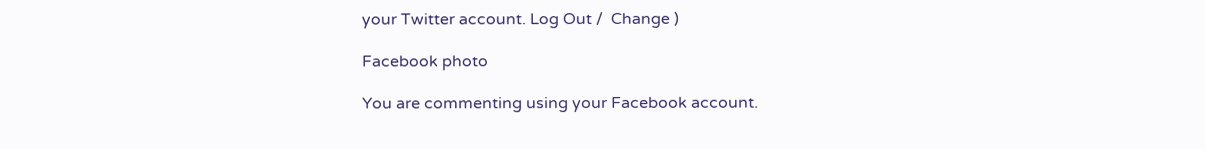your Twitter account. Log Out /  Change )

Facebook photo

You are commenting using your Facebook account.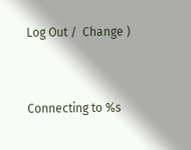Log Out /  Change )


Connecting to %s